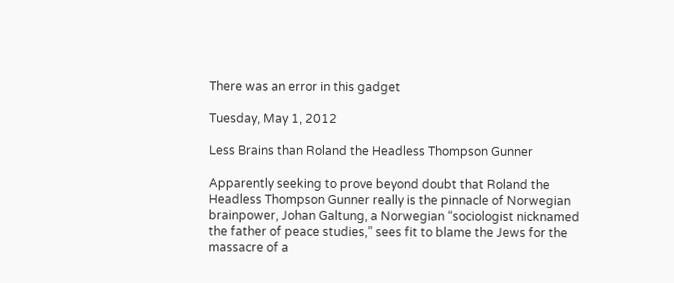There was an error in this gadget

Tuesday, May 1, 2012

Less Brains than Roland the Headless Thompson Gunner

Apparently seeking to prove beyond doubt that Roland the Headless Thompson Gunner really is the pinnacle of Norwegian brainpower, Johan Galtung, a Norwegian “sociologist nicknamed the father of peace studies,” sees fit to blame the Jews for the massacre of a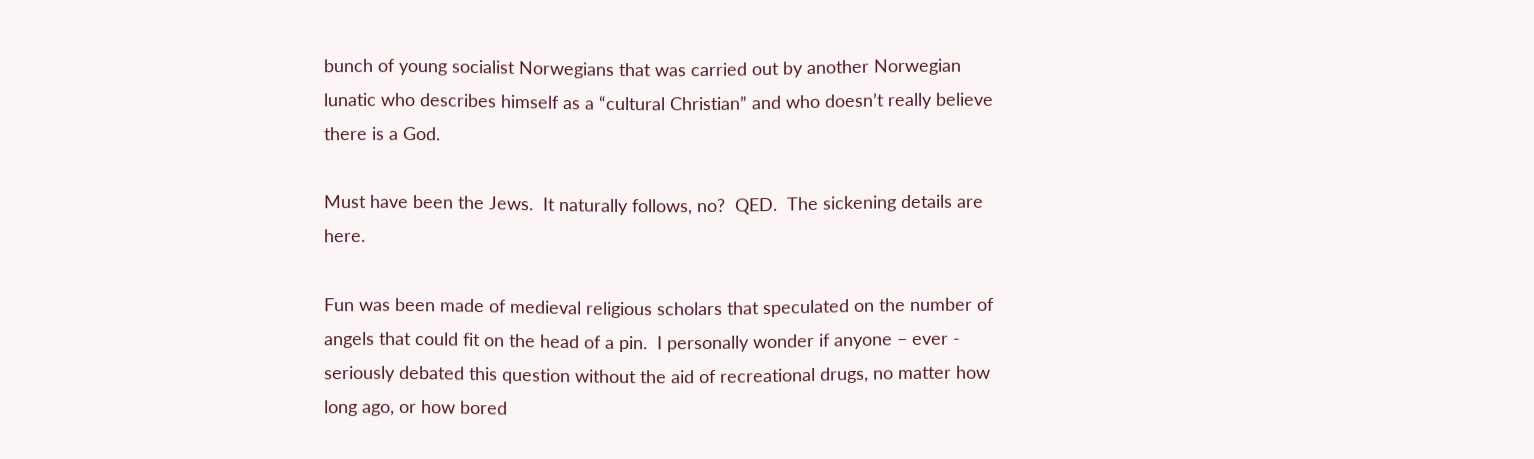bunch of young socialist Norwegians that was carried out by another Norwegian lunatic who describes himself as a “cultural Christian” and who doesn’t really believe there is a God.

Must have been the Jews.  It naturally follows, no?  QED.  The sickening details are here.

Fun was been made of medieval religious scholars that speculated on the number of angels that could fit on the head of a pin.  I personally wonder if anyone – ever - seriously debated this question without the aid of recreational drugs, no matter how long ago, or how bored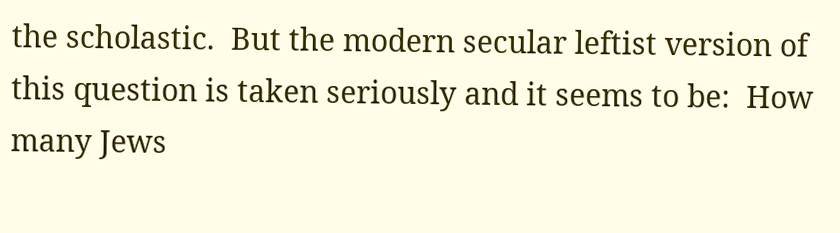the scholastic.  But the modern secular leftist version of this question is taken seriously and it seems to be:  How many Jews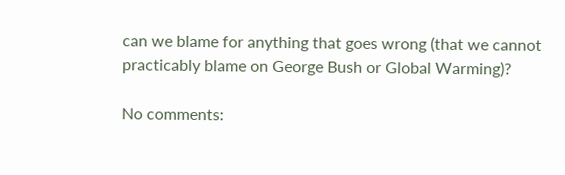can we blame for anything that goes wrong (that we cannot practicably blame on George Bush or Global Warming)?

No comments: